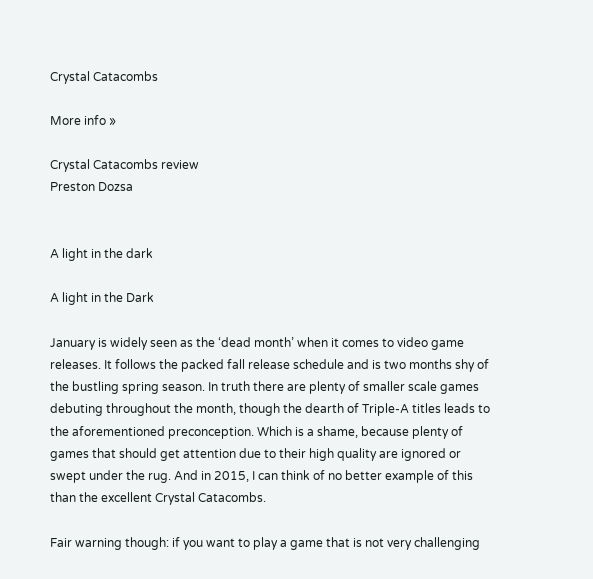Crystal Catacombs

More info »

Crystal Catacombs review
Preston Dozsa


A light in the dark

A light in the Dark

January is widely seen as the ‘dead month’ when it comes to video game releases. It follows the packed fall release schedule and is two months shy of the bustling spring season. In truth there are plenty of smaller scale games debuting throughout the month, though the dearth of Triple-A titles leads to the aforementioned preconception. Which is a shame, because plenty of games that should get attention due to their high quality are ignored or swept under the rug. And in 2015, I can think of no better example of this than the excellent Crystal Catacombs.

Fair warning though: if you want to play a game that is not very challenging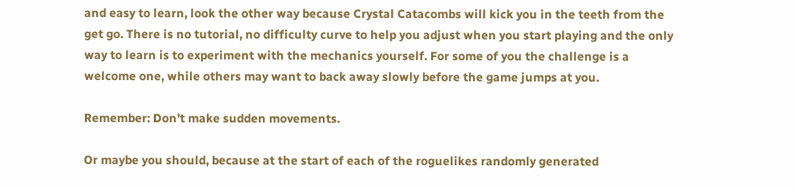and easy to learn, look the other way because Crystal Catacombs will kick you in the teeth from the get go. There is no tutorial, no difficulty curve to help you adjust when you start playing and the only way to learn is to experiment with the mechanics yourself. For some of you the challenge is a welcome one, while others may want to back away slowly before the game jumps at you.

Remember: Don’t make sudden movements.

Or maybe you should, because at the start of each of the roguelikes randomly generated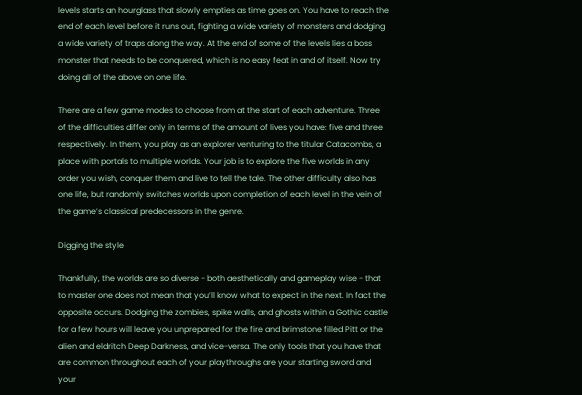levels starts an hourglass that slowly empties as time goes on. You have to reach the end of each level before it runs out, fighting a wide variety of monsters and dodging a wide variety of traps along the way. At the end of some of the levels lies a boss monster that needs to be conquered, which is no easy feat in and of itself. Now try doing all of the above on one life.

There are a few game modes to choose from at the start of each adventure. Three of the difficulties differ only in terms of the amount of lives you have: five and three respectively. In them, you play as an explorer venturing to the titular Catacombs, a place with portals to multiple worlds. Your job is to explore the five worlds in any order you wish, conquer them and live to tell the tale. The other difficulty also has one life, but randomly switches worlds upon completion of each level in the vein of the game’s classical predecessors in the genre.

Digging the style

Thankfully, the worlds are so diverse - both aesthetically and gameplay wise - that to master one does not mean that you’ll know what to expect in the next. In fact the opposite occurs. Dodging the zombies, spike walls, and ghosts within a Gothic castle for a few hours will leave you unprepared for the fire and brimstone filled Pitt or the alien and eldritch Deep Darkness, and vice-versa. The only tools that you have that are common throughout each of your playthroughs are your starting sword and your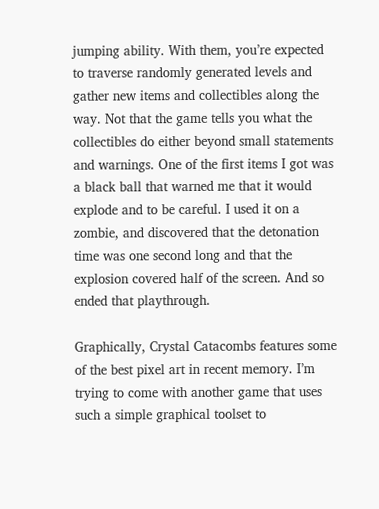jumping ability. With them, you’re expected to traverse randomly generated levels and gather new items and collectibles along the way. Not that the game tells you what the collectibles do either beyond small statements and warnings. One of the first items I got was a black ball that warned me that it would explode and to be careful. I used it on a zombie, and discovered that the detonation time was one second long and that the explosion covered half of the screen. And so ended that playthrough.

Graphically, Crystal Catacombs features some of the best pixel art in recent memory. I’m trying to come with another game that uses such a simple graphical toolset to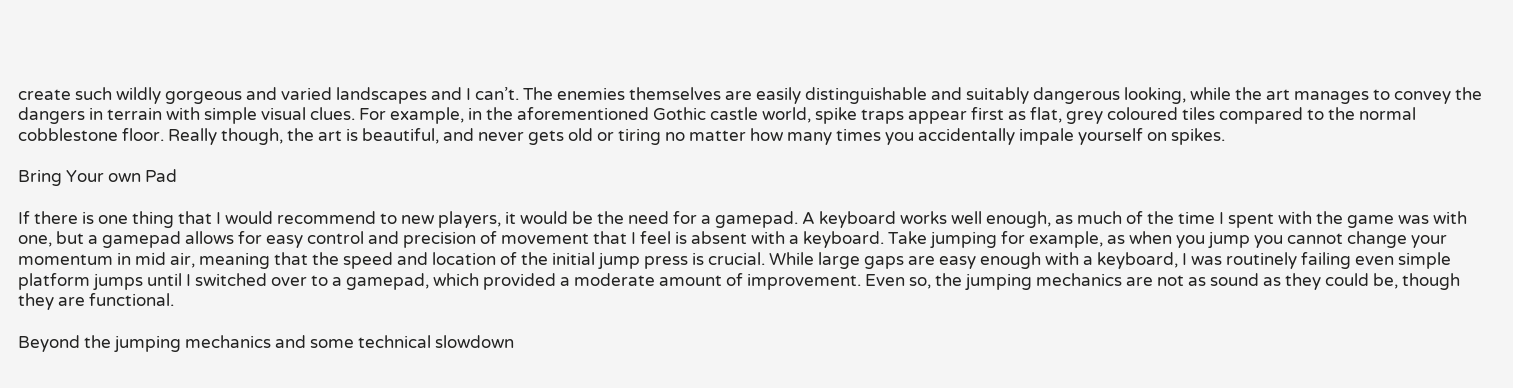create such wildly gorgeous and varied landscapes and I can’t. The enemies themselves are easily distinguishable and suitably dangerous looking, while the art manages to convey the dangers in terrain with simple visual clues. For example, in the aforementioned Gothic castle world, spike traps appear first as flat, grey coloured tiles compared to the normal cobblestone floor. Really though, the art is beautiful, and never gets old or tiring no matter how many times you accidentally impale yourself on spikes.

Bring Your own Pad

If there is one thing that I would recommend to new players, it would be the need for a gamepad. A keyboard works well enough, as much of the time I spent with the game was with one, but a gamepad allows for easy control and precision of movement that I feel is absent with a keyboard. Take jumping for example, as when you jump you cannot change your momentum in mid air, meaning that the speed and location of the initial jump press is crucial. While large gaps are easy enough with a keyboard, I was routinely failing even simple platform jumps until I switched over to a gamepad, which provided a moderate amount of improvement. Even so, the jumping mechanics are not as sound as they could be, though they are functional.

Beyond the jumping mechanics and some technical slowdown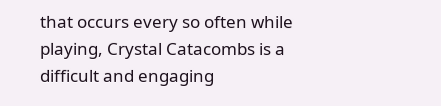that occurs every so often while playing, Crystal Catacombs is a difficult and engaging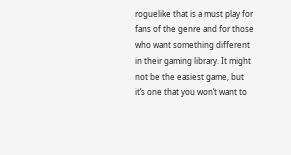roguelike that is a must play for fans of the genre and for those who want something different in their gaming library. It might not be the easiest game, but it’s one that you won’t want to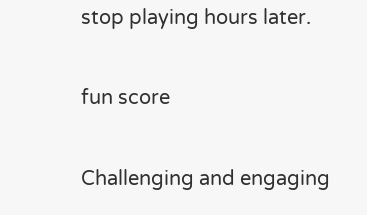stop playing hours later.


fun score


Challenging and engaging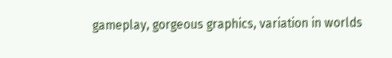gameplay, gorgeous graphics, variation in worlds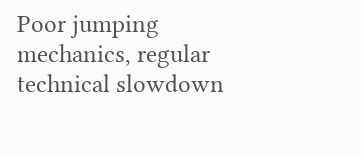Poor jumping mechanics, regular technical slowdown